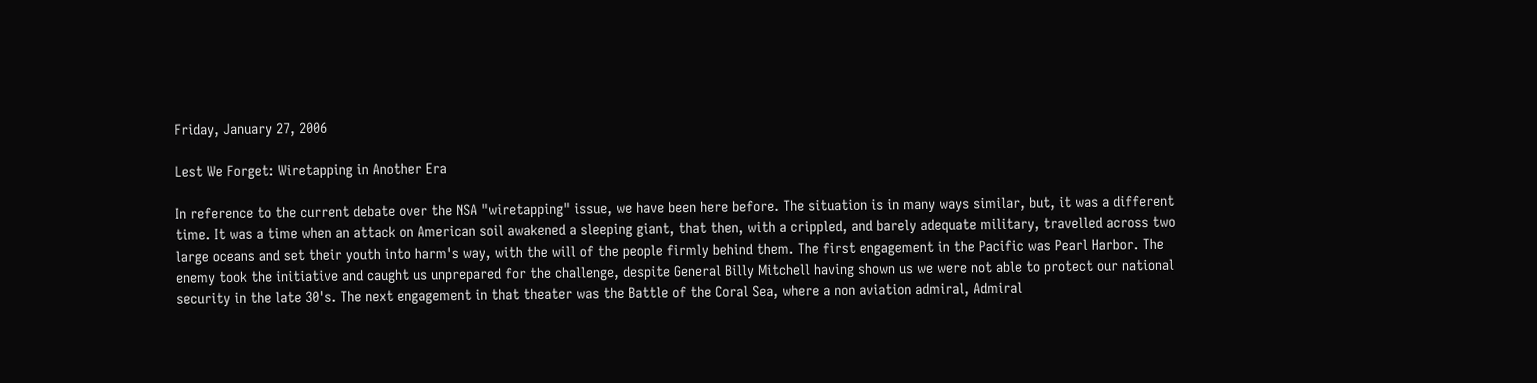Friday, January 27, 2006

Lest We Forget: Wiretapping in Another Era

In reference to the current debate over the NSA "wiretapping" issue, we have been here before. The situation is in many ways similar, but, it was a different time. It was a time when an attack on American soil awakened a sleeping giant, that then, with a crippled, and barely adequate military, travelled across two large oceans and set their youth into harm's way, with the will of the people firmly behind them. The first engagement in the Pacific was Pearl Harbor. The enemy took the initiative and caught us unprepared for the challenge, despite General Billy Mitchell having shown us we were not able to protect our national security in the late 30's. The next engagement in that theater was the Battle of the Coral Sea, where a non aviation admiral, Admiral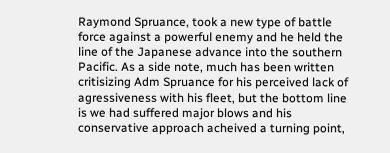Raymond Spruance, took a new type of battle force against a powerful enemy and he held the line of the Japanese advance into the southern Pacific. As a side note, much has been written critisizing Adm Spruance for his perceived lack of agressiveness with his fleet, but the bottom line is we had suffered major blows and his conservative approach acheived a turning point,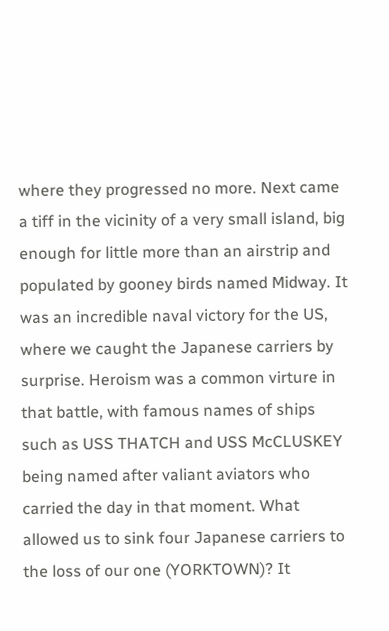where they progressed no more. Next came a tiff in the vicinity of a very small island, big enough for little more than an airstrip and populated by gooney birds named Midway. It was an incredible naval victory for the US, where we caught the Japanese carriers by surprise. Heroism was a common virture in that battle, with famous names of ships such as USS THATCH and USS McCLUSKEY being named after valiant aviators who carried the day in that moment. What allowed us to sink four Japanese carriers to the loss of our one (YORKTOWN)? It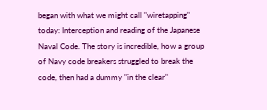began with what we might call "wiretapping" today: Interception and reading of the Japanese Naval Code. The story is incredible, how a group of Navy code breakers struggled to break the code, then had a dummy "in the clear"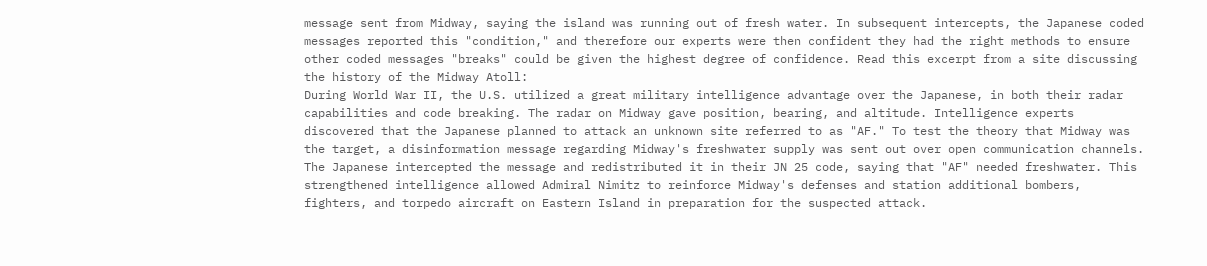message sent from Midway, saying the island was running out of fresh water. In subsequent intercepts, the Japanese coded messages reported this "condition," and therefore our experts were then confident they had the right methods to ensure other coded messages "breaks" could be given the highest degree of confidence. Read this excerpt from a site discussing the history of the Midway Atoll:
During World War II, the U.S. utilized a great military intelligence advantage over the Japanese, in both their radar capabilities and code breaking. The radar on Midway gave position, bearing, and altitude. Intelligence experts discovered that the Japanese planned to attack an unknown site referred to as "AF." To test the theory that Midway was the target, a disinformation message regarding Midway's freshwater supply was sent out over open communication channels. The Japanese intercepted the message and redistributed it in their JN 25 code, saying that "AF" needed freshwater. This strengthened intelligence allowed Admiral Nimitz to reinforce Midway's defenses and station additional bombers, fighters, and torpedo aircraft on Eastern Island in preparation for the suspected attack.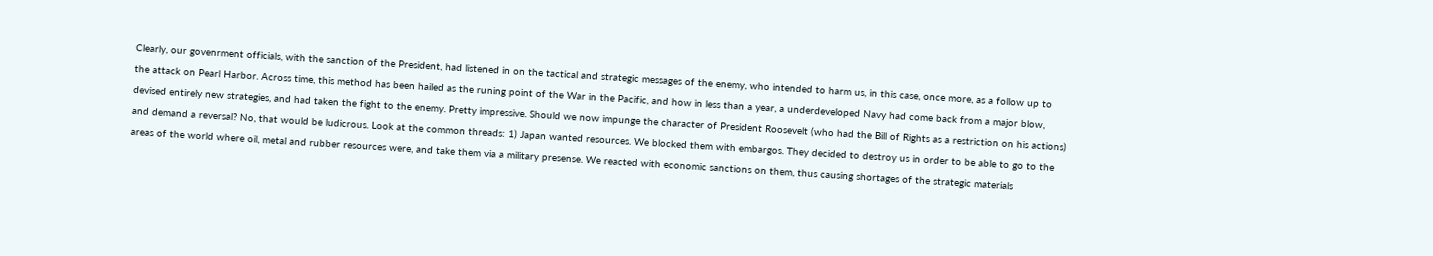Clearly, our govenrment officials, with the sanction of the President, had listened in on the tactical and strategic messages of the enemy, who intended to harm us, in this case, once more, as a follow up to the attack on Pearl Harbor. Across time, this method has been hailed as the runing point of the War in the Pacific, and how in less than a year, a underdeveloped Navy had come back from a major blow, devised entirely new strategies, and had taken the fight to the enemy. Pretty impressive. Should we now impunge the character of President Roosevelt (who had the Bill of Rights as a restriction on his actions) and demand a reversal? No, that would be ludicrous. Look at the common threads: 1) Japan wanted resources. We blocked them with embargos. They decided to destroy us in order to be able to go to the areas of the world where oil, metal and rubber resources were, and take them via a military presense. We reacted with economic sanctions on them, thus causing shortages of the strategic materials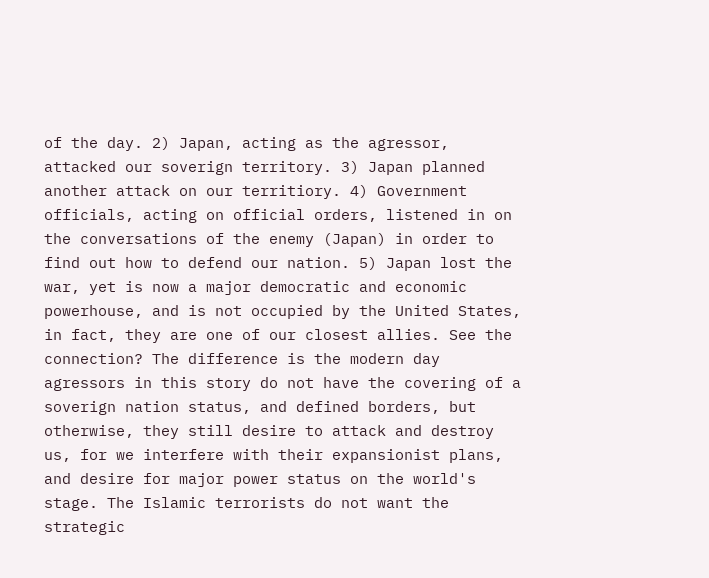of the day. 2) Japan, acting as the agressor, attacked our soverign territory. 3) Japan planned another attack on our territiory. 4) Government officials, acting on official orders, listened in on the conversations of the enemy (Japan) in order to find out how to defend our nation. 5) Japan lost the war, yet is now a major democratic and economic powerhouse, and is not occupied by the United States, in fact, they are one of our closest allies. See the connection? The difference is the modern day agressors in this story do not have the covering of a soverign nation status, and defined borders, but otherwise, they still desire to attack and destroy us, for we interfere with their expansionist plans, and desire for major power status on the world's stage. The Islamic terrorists do not want the strategic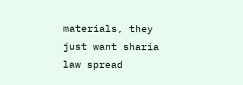materials, they just want sharia law spread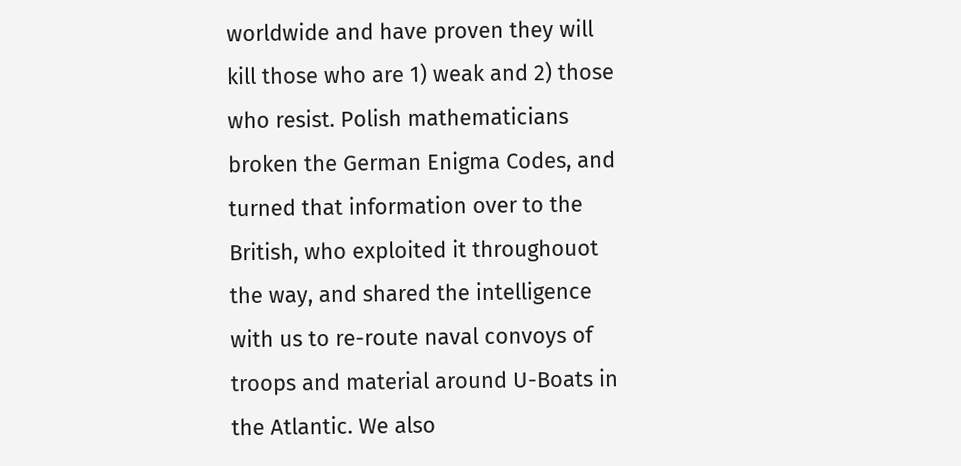worldwide and have proven they will kill those who are 1) weak and 2) those who resist. Polish mathematicians broken the German Enigma Codes, and turned that information over to the British, who exploited it throughouot the way, and shared the intelligence with us to re-route naval convoys of troops and material around U-Boats in the Atlantic. We also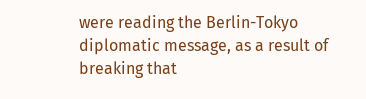were reading the Berlin-Tokyo diplomatic message, as a result of breaking that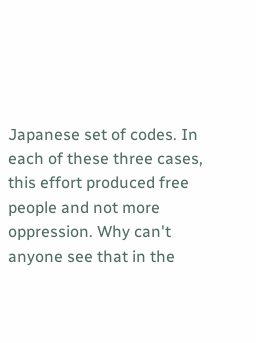Japanese set of codes. In each of these three cases, this effort produced free people and not more oppression. Why can't anyone see that in the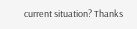current situation? Thanks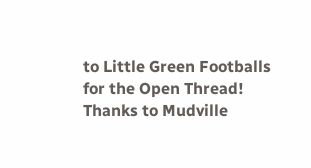to Little Green Footballs for the Open Thread! Thanks to Mudville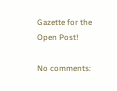Gazette for the Open Post!

No comments: